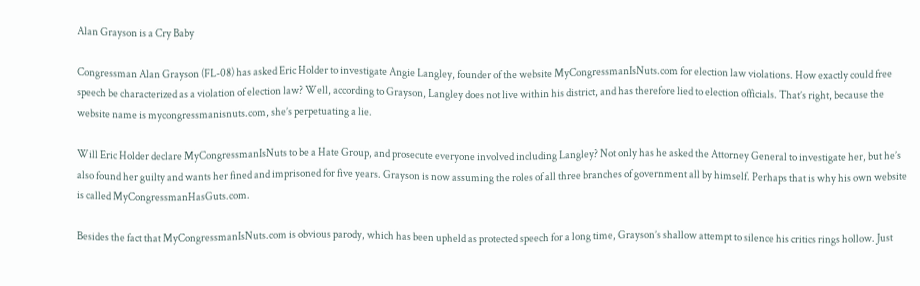Alan Grayson is a Cry Baby

Congressman Alan Grayson (FL-08) has asked Eric Holder to investigate Angie Langley, founder of the website MyCongressmanIsNuts.com for election law violations. How exactly could free speech be characterized as a violation of election law? Well, according to Grayson, Langley does not live within his district, and has therefore lied to election officials. That’s right, because the website name is mycongressmanisnuts.com, she’s perpetuating a lie.

Will Eric Holder declare MyCongressmanIsNuts to be a Hate Group, and prosecute everyone involved including Langley? Not only has he asked the Attorney General to investigate her, but he’s also found her guilty and wants her fined and imprisoned for five years. Grayson is now assuming the roles of all three branches of government all by himself. Perhaps that is why his own website is called MyCongressmanHasGuts.com.

Besides the fact that MyCongressmanIsNuts.com is obvious parody, which has been upheld as protected speech for a long time, Grayson’s shallow attempt to silence his critics rings hollow. Just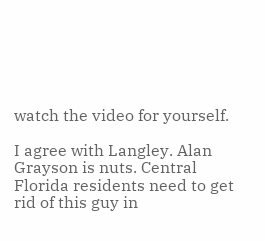watch the video for yourself.

I agree with Langley. Alan Grayson is nuts. Central Florida residents need to get rid of this guy in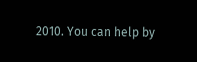2010. You can help by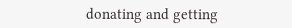donating and getting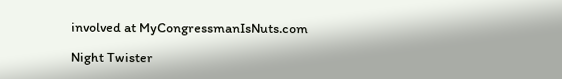involved at MyCongressmanIsNuts.com

Night Twister